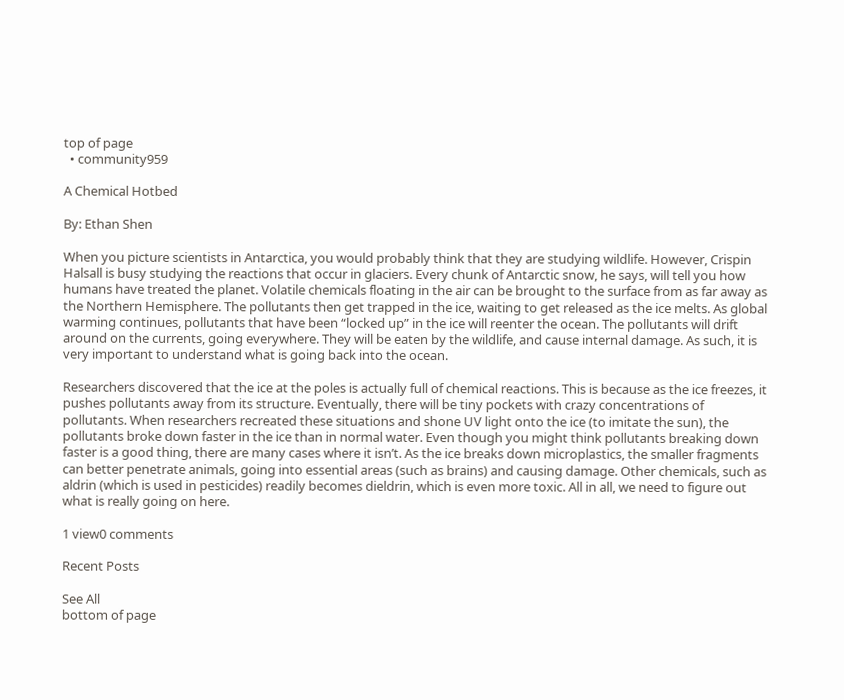top of page
  • community959

A Chemical Hotbed

By: Ethan Shen

When you picture scientists in Antarctica, you would probably think that they are studying wildlife. However, Crispin Halsall is busy studying the reactions that occur in glaciers. Every chunk of Antarctic snow, he says, will tell you how humans have treated the planet. Volatile chemicals floating in the air can be brought to the surface from as far away as the Northern Hemisphere. The pollutants then get trapped in the ice, waiting to get released as the ice melts. As global warming continues, pollutants that have been “locked up” in the ice will reenter the ocean. The pollutants will drift around on the currents, going everywhere. They will be eaten by the wildlife, and cause internal damage. As such, it is very important to understand what is going back into the ocean.

Researchers discovered that the ice at the poles is actually full of chemical reactions. This is because as the ice freezes, it pushes pollutants away from its structure. Eventually, there will be tiny pockets with crazy concentrations of pollutants. When researchers recreated these situations and shone UV light onto the ice (to imitate the sun), the pollutants broke down faster in the ice than in normal water. Even though you might think pollutants breaking down faster is a good thing, there are many cases where it isn’t. As the ice breaks down microplastics, the smaller fragments can better penetrate animals, going into essential areas (such as brains) and causing damage. Other chemicals, such as aldrin (which is used in pesticides) readily becomes dieldrin, which is even more toxic. All in all, we need to figure out what is really going on here.

1 view0 comments

Recent Posts

See All
bottom of page